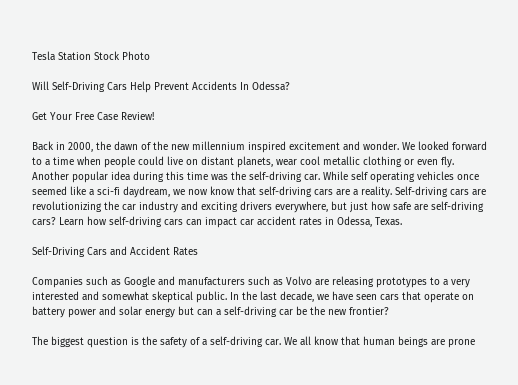Tesla Station Stock Photo

Will Self-Driving Cars Help Prevent Accidents In Odessa?

Get Your Free Case Review!

Back in 2000, the dawn of the new millennium inspired excitement and wonder. We looked forward to a time when people could live on distant planets, wear cool metallic clothing or even fly. Another popular idea during this time was the self-driving car. While self operating vehicles once seemed like a sci-fi daydream, we now know that self-driving cars are a reality. Self-driving cars are revolutionizing the car industry and exciting drivers everywhere, but just how safe are self-driving cars? Learn how self-driving cars can impact car accident rates in Odessa, Texas.

Self-Driving Cars and Accident Rates

Companies such as Google and manufacturers such as Volvo are releasing prototypes to a very interested and somewhat skeptical public. In the last decade, we have seen cars that operate on battery power and solar energy but can a self-driving car be the new frontier?

The biggest question is the safety of a self-driving car. We all know that human beings are prone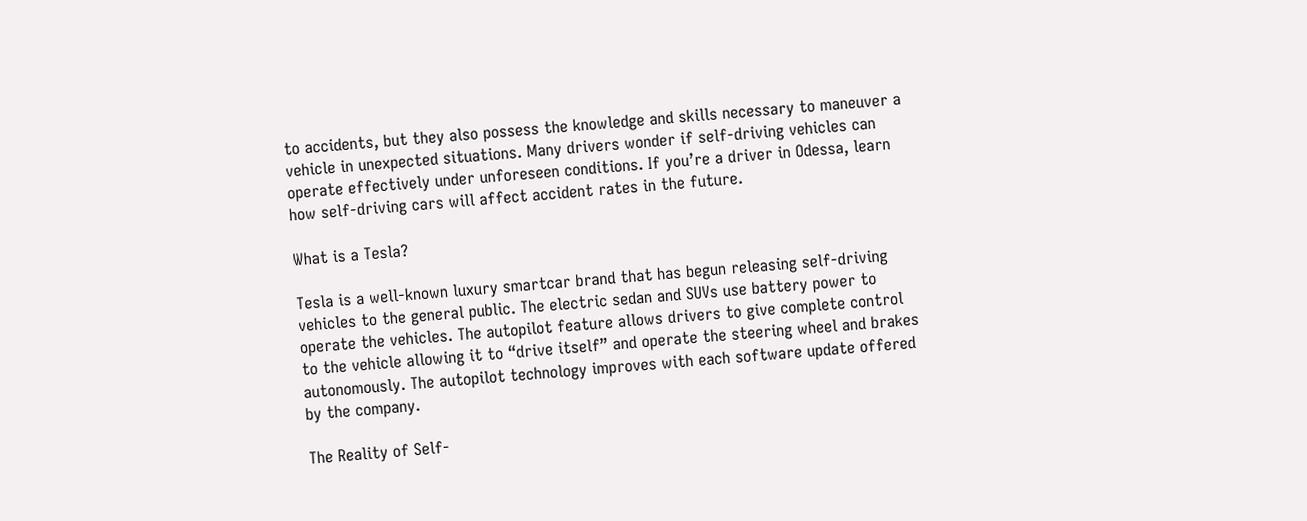to accidents, but they also possess the knowledge and skills necessary to maneuver a vehicle in unexpected situations. Many drivers wonder if self-driving vehicles can operate effectively under unforeseen conditions. If you’re a driver in Odessa, learn how self-driving cars will affect accident rates in the future.

What is a Tesla?

Tesla is a well-known luxury smartcar brand that has begun releasing self-driving vehicles to the general public. The electric sedan and SUVs use battery power to operate the vehicles. The autopilot feature allows drivers to give complete control to the vehicle allowing it to “drive itself” and operate the steering wheel and brakes autonomously. The autopilot technology improves with each software update offered by the company.

The Reality of Self-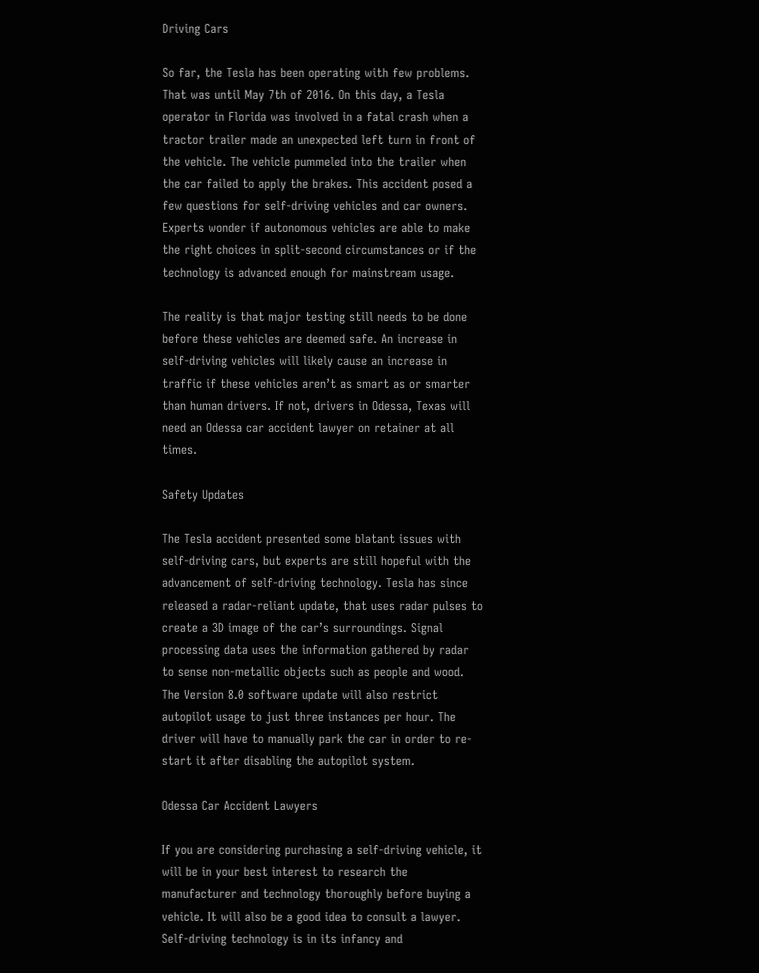Driving Cars

So far, the Tesla has been operating with few problems. That was until May 7th of 2016. On this day, a Tesla operator in Florida was involved in a fatal crash when a tractor trailer made an unexpected left turn in front of the vehicle. The vehicle pummeled into the trailer when the car failed to apply the brakes. This accident posed a few questions for self-driving vehicles and car owners. Experts wonder if autonomous vehicles are able to make the right choices in split-second circumstances or if the technology is advanced enough for mainstream usage.

The reality is that major testing still needs to be done before these vehicles are deemed safe. An increase in self-driving vehicles will likely cause an increase in traffic if these vehicles aren’t as smart as or smarter than human drivers. If not, drivers in Odessa, Texas will need an Odessa car accident lawyer on retainer at all times.

Safety Updates

The Tesla accident presented some blatant issues with self-driving cars, but experts are still hopeful with the advancement of self-driving technology. Tesla has since released a radar-reliant update, that uses radar pulses to create a 3D image of the car’s surroundings. Signal processing data uses the information gathered by radar to sense non-metallic objects such as people and wood. The Version 8.0 software update will also restrict autopilot usage to just three instances per hour. The driver will have to manually park the car in order to re-start it after disabling the autopilot system.

Odessa Car Accident Lawyers

If you are considering purchasing a self-driving vehicle, it will be in your best interest to research the manufacturer and technology thoroughly before buying a vehicle. It will also be a good idea to consult a lawyer. Self-driving technology is in its infancy and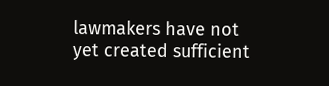lawmakers have not yet created sufficient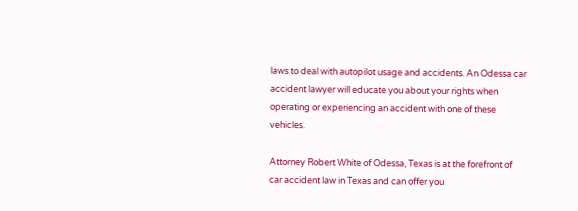laws to deal with autopilot usage and accidents. An Odessa car accident lawyer will educate you about your rights when operating or experiencing an accident with one of these vehicles.

Attorney Robert White of Odessa, Texas is at the forefront of car accident law in Texas and can offer you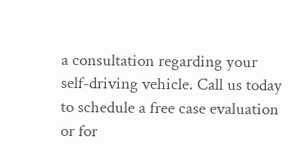a consultation regarding your self-driving vehicle. Call us today to schedule a free case evaluation or for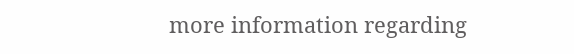more information regarding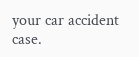your car accident case.